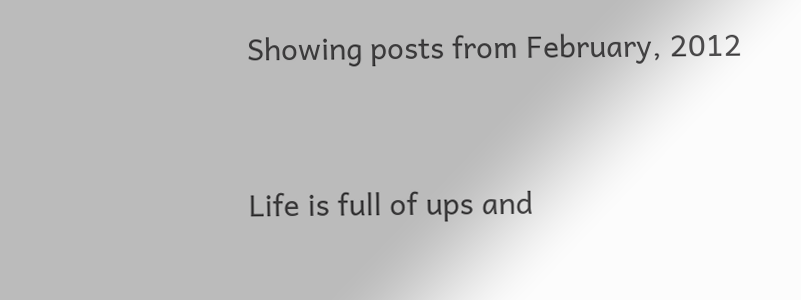Showing posts from February, 2012


Life is full of ups and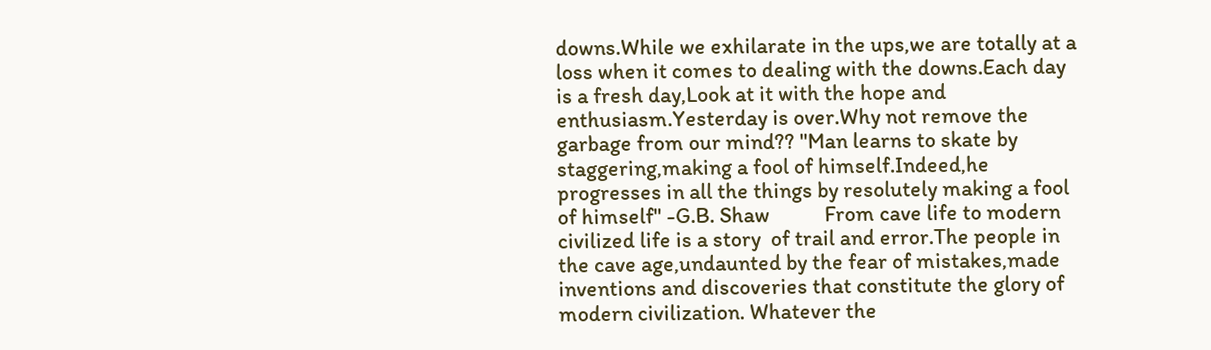downs.While we exhilarate in the ups,we are totally at a loss when it comes to dealing with the downs.Each day is a fresh day,Look at it with the hope and enthusiasm.Yesterday is over.Why not remove the garbage from our mind?? "Man learns to skate by staggering,making a fool of himself.Indeed,he progresses in all the things by resolutely making a fool of himself" -G.B. Shaw           From cave life to modern civilized life is a story  of trail and error.The people in the cave age,undaunted by the fear of mistakes,made inventions and discoveries that constitute the glory of modern civilization. Whatever the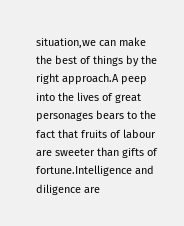situation,we can make the best of things by the right approach.A peep into the lives of great personages bears to the fact that fruits of labour are sweeter than gifts of fortune.Intelligence and diligence are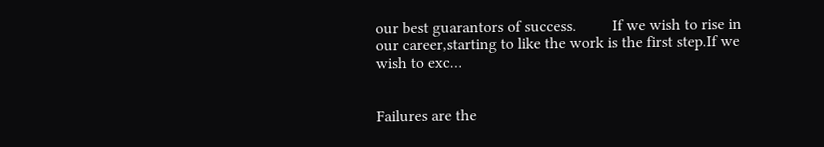our best guarantors of success.         If we wish to rise in our career,starting to like the work is the first step.If we wish to exc…


Failures are the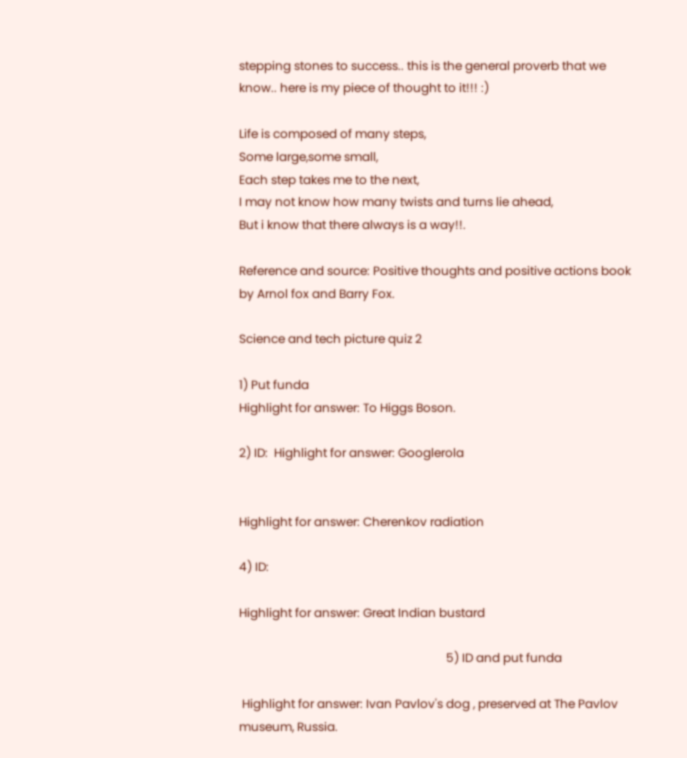stepping stones to success.. this is the general proverb that we know.. here is my piece of thought to it!!! :)

Life is composed of many steps,
Some large,some small,
Each step takes me to the next,
I may not know how many twists and turns lie ahead,
But i know that there always is a way!!.

Reference and source: Positive thoughts and positive actions book by Arnol fox and Barry Fox.

Science and tech picture quiz 2

1) Put funda
Highlight for answer: To Higgs Boson.

2) ID:  Highlight for answer: Googlerola


Highlight for answer: Cherenkov radiation

4) ID:

Highlight for answer: Great Indian bustard

                                                                     5) ID and put funda

 Highlight for answer: Ivan Pavlov's dog , preserved at The Pavlov museum, Russia.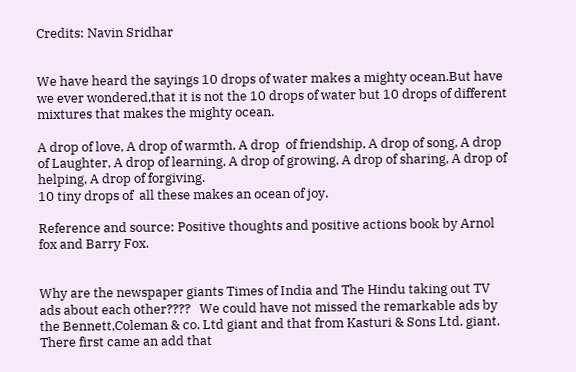Credits: Navin Sridhar


We have heard the sayings 10 drops of water makes a mighty ocean.But have we ever wondered,that it is not the 10 drops of water but 10 drops of different mixtures that makes the mighty ocean.

A drop of love, A drop of warmth, A drop  of friendship, A drop of song, A drop of Laughter, A drop of learning, A drop of growing, A drop of sharing, A drop of helping, A drop of forgiving.
10 tiny drops of  all these makes an ocean of joy.

Reference and source: Positive thoughts and positive actions book by Arnol fox and Barry Fox.


Why are the newspaper giants Times of India and The Hindu taking out TV ads about each other????   We could have not missed the remarkable ads by the Bennett,Coleman & co. Ltd giant and that from Kasturi & Sons Ltd. giant.              There first came an add that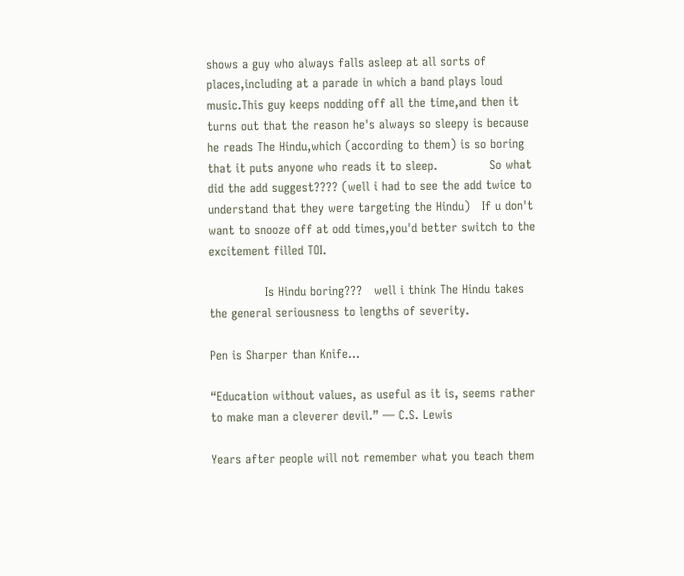shows a guy who always falls asleep at all sorts of places,including at a parade in which a band plays loud music.This guy keeps nodding off all the time,and then it turns out that the reason he's always so sleepy is because he reads The Hindu,which (according to them) is so boring that it puts anyone who reads it to sleep.             So what did the add suggest???? (well i had to see the add twice to understand that they were targeting the Hindu)   If u don't want to snooze off at odd times,you'd better switch to the excitement filled TOI.

              Is Hindu boring???   well i think The Hindu takes the general seriousness to lengths of severity.

Pen is Sharper than Knife…

“Education without values, as useful as it is, seems rather to make man a cleverer devil.” ― C.S. Lewis

Years after people will not remember what you teach them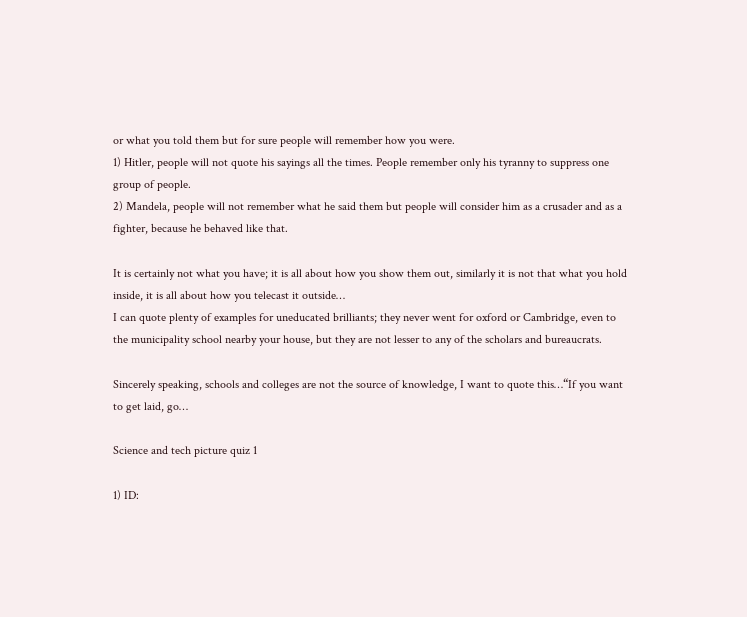or what you told them but for sure people will remember how you were.
1) Hitler, people will not quote his sayings all the times. People remember only his tyranny to suppress one group of people.
2) Mandela, people will not remember what he said them but people will consider him as a crusader and as a fighter, because he behaved like that.

It is certainly not what you have; it is all about how you show them out, similarly it is not that what you hold inside, it is all about how you telecast it outside…
I can quote plenty of examples for uneducated brilliants; they never went for oxford or Cambridge, even to the municipality school nearby your house, but they are not lesser to any of the scholars and bureaucrats.

Sincerely speaking, schools and colleges are not the source of knowledge, I want to quote this…“If you want to get laid, go…

Science and tech picture quiz 1

1) ID: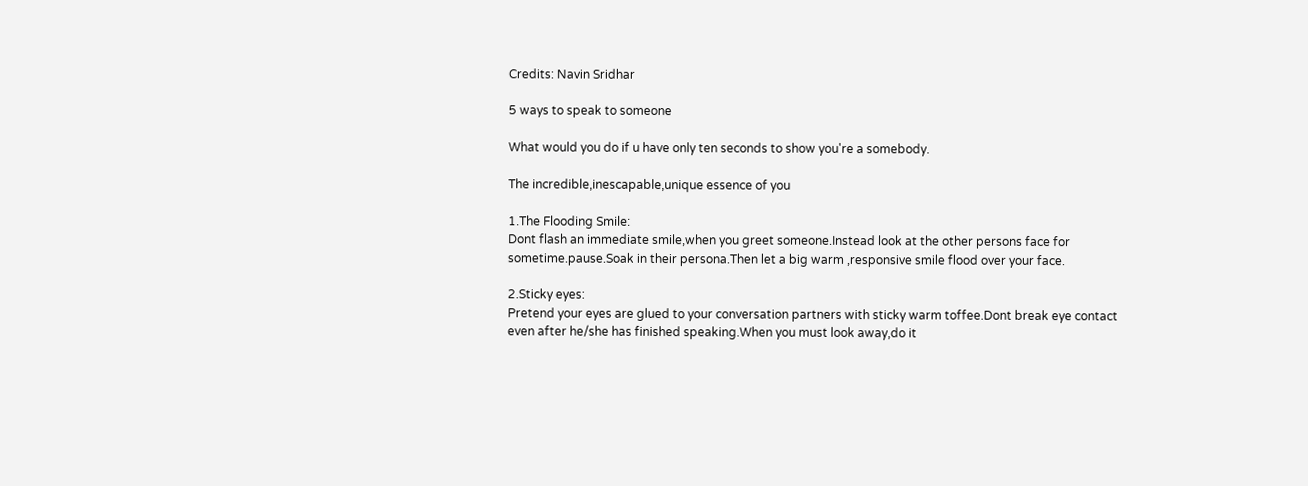Credits: Navin Sridhar

5 ways to speak to someone

What would you do if u have only ten seconds to show you're a somebody.

The incredible,inescapable,unique essence of you

1.The Flooding Smile:
Dont flash an immediate smile,when you greet someone.Instead look at the other persons face for sometime.pause.Soak in their persona.Then let a big warm ,responsive smile flood over your face.

2.Sticky eyes:
Pretend your eyes are glued to your conversation partners with sticky warm toffee.Dont break eye contact even after he/she has finished speaking.When you must look away,do it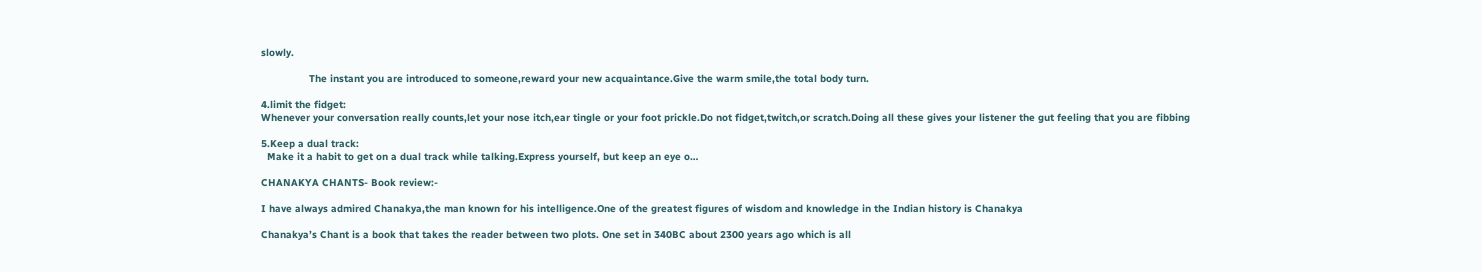slowly.

                The instant you are introduced to someone,reward your new acquaintance.Give the warm smile,the total body turn.

4.limit the fidget:
Whenever your conversation really counts,let your nose itch,ear tingle or your foot prickle.Do not fidget,twitch,or scratch.Doing all these gives your listener the gut feeling that you are fibbing

5.Keep a dual track:
  Make it a habit to get on a dual track while talking.Express yourself, but keep an eye o…

CHANAKYA CHANTS- Book review:-

I have always admired Chanakya,the man known for his intelligence.One of the greatest figures of wisdom and knowledge in the Indian history is Chanakya

Chanakya’s Chant is a book that takes the reader between two plots. One set in 340BC about 2300 years ago which is all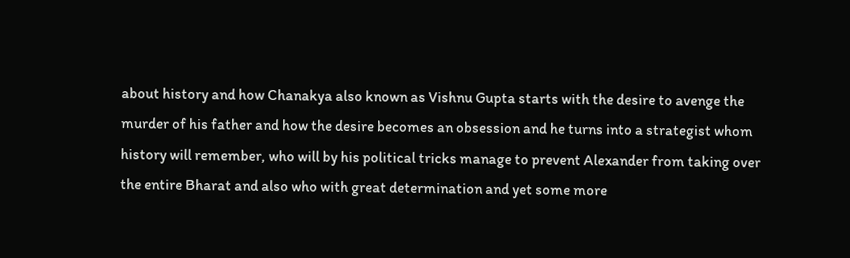about history and how Chanakya also known as Vishnu Gupta starts with the desire to avenge the murder of his father and how the desire becomes an obsession and he turns into a strategist whom history will remember, who will by his political tricks manage to prevent Alexander from taking over the entire Bharat and also who with great determination and yet some more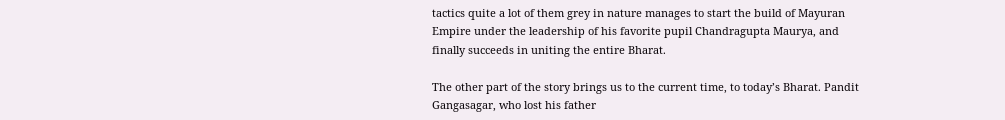tactics quite a lot of them grey in nature manages to start the build of Mayuran Empire under the leadership of his favorite pupil Chandragupta Maurya, and finally succeeds in uniting the entire Bharat.

The other part of the story brings us to the current time, to today’s Bharat. Pandit Gangasagar, who lost his father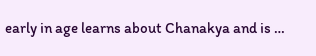early in age learns about Chanakya and is …